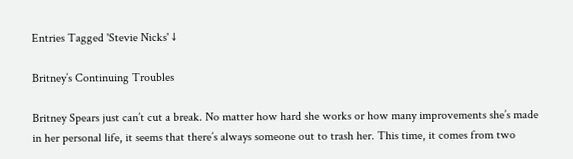Entries Tagged 'Stevie Nicks' ↓

Britney’s Continuing Troubles

Britney Spears just can’t cut a break. No matter how hard she works or how many improvements she’s made in her personal life, it seems that there’s always someone out to trash her. This time, it comes from two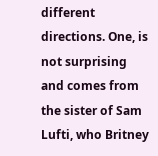different directions. One, is not surprising and comes from the sister of Sam Lufti, who Britney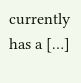currently has a […]